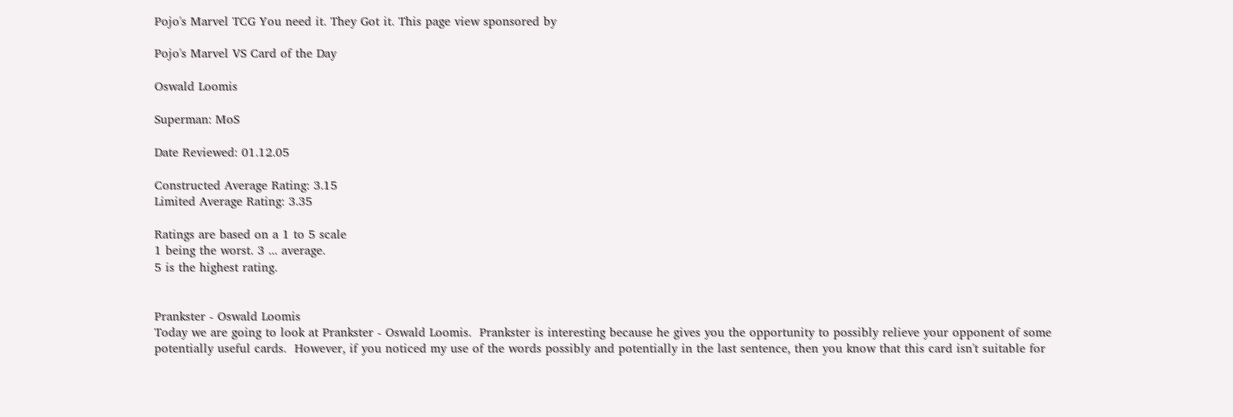Pojo's Marvel TCG You need it. They Got it. This page view sponsored by

Pojo's Marvel VS Card of the Day

Oswald Loomis

Superman: MoS

Date Reviewed: 01.12.05

Constructed Average Rating: 3.15
Limited Average Rating: 3.35

Ratings are based on a 1 to 5 scale
1 being the worst. 3 ... average.
5 is the highest rating.


Prankster - Oswald Loomis
Today we are going to look at Prankster - Oswald Loomis.  Prankster is interesting because he gives you the opportunity to possibly relieve your opponent of some potentially useful cards.  However, if you noticed my use of the words possibly and potentially in the last sentence, then you know that this card isn't suitable for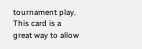tournament play.  This card is a great way to allow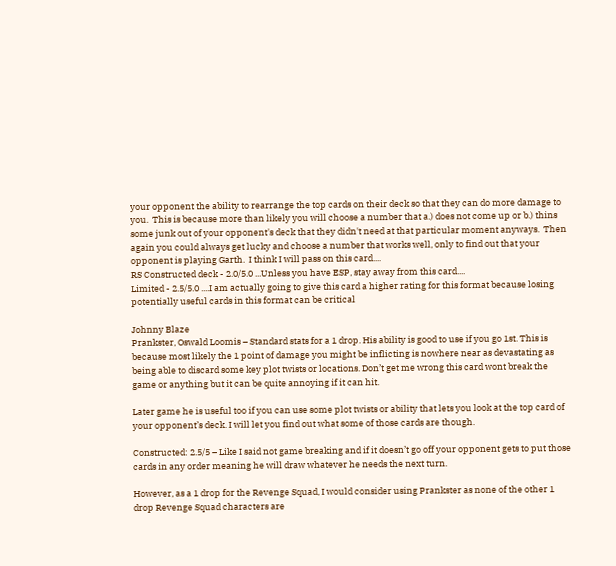your opponent the ability to rearrange the top cards on their deck so that they can do more damage to you.  This is because more than likely you will choose a number that a.) does not come up or b.) thins some junk out of your opponent's deck that they didn't need at that particular moment anyways.  Then again you could always get lucky and choose a number that works well, only to find out that your opponent is playing Garth.  I think I will pass on this card....
RS Constructed deck - 2.0/5.0 ...Unless you have ESP, stay away from this card....
Limited - 2.5/5.0 ....I am actually going to give this card a higher rating for this format because losing potentially useful cards in this format can be critical

Johnny Blaze
Prankster, Oswald Loomis – Standard stats for a 1 drop. His ability is good to use if you go 1st. This is because most likely the 1 point of damage you might be inflicting is nowhere near as devastating as being able to discard some key plot twists or locations. Don’t get me wrong this card wont break the game or anything but it can be quite annoying if it can hit.

Later game he is useful too if you can use some plot twists or ability that lets you look at the top card of your opponent’s deck. I will let you find out what some of those cards are though.

Constructed: 2.5/5 – Like I said not game breaking and if it doesn’t go off your opponent gets to put those cards in any order meaning he will draw whatever he needs the next turn.

However, as a 1 drop for the Revenge Squad, I would consider using Prankster as none of the other 1 drop Revenge Squad characters are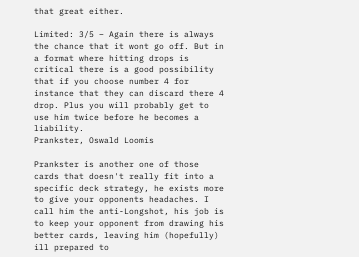that great either.

Limited: 3/5 – Again there is always the chance that it wont go off. But in a format where hitting drops is critical there is a good possibility that if you choose number 4 for instance that they can discard there 4 drop. Plus you will probably get to use him twice before he becomes a liability.
Prankster, Oswald Loomis

Prankster is another one of those cards that doesn't really fit into a specific deck strategy, he exists more to give your opponents headaches. I call him the anti-Longshot, his job is to keep your opponent from drawing his better cards, leaving him (hopefully) ill prepared to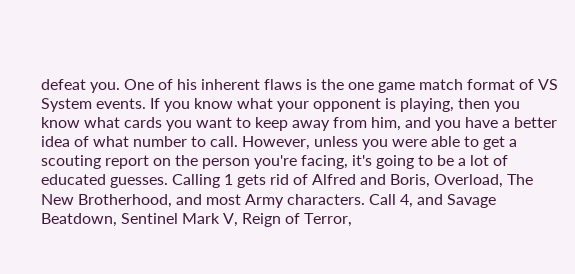defeat you. One of his inherent flaws is the one game match format of VS System events. If you know what your opponent is playing, then you know what cards you want to keep away from him, and you have a better idea of what number to call. However, unless you were able to get a scouting report on the person you're facing, it's going to be a lot of educated guesses. Calling 1 gets rid of Alfred and Boris, Overload, The New Brotherhood, and most Army characters. Call 4, and Savage Beatdown, Sentinel Mark V, Reign of Terror,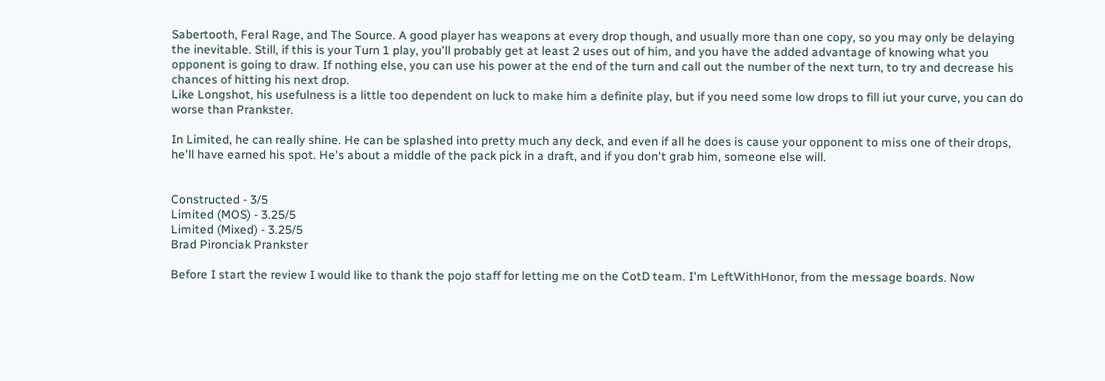Sabertooth, Feral Rage, and The Source. A good player has weapons at every drop though, and usually more than one copy, so you may only be delaying the inevitable. Still, if this is your Turn 1 play, you'll probably get at least 2 uses out of him, and you have the added advantage of knowing what you opponent is going to draw. If nothing else, you can use his power at the end of the turn and call out the number of the next turn, to try and decrease his chances of hitting his next drop.
Like Longshot, his usefulness is a little too dependent on luck to make him a definite play, but if you need some low drops to fill iut your curve, you can do worse than Prankster.

In Limited, he can really shine. He can be splashed into pretty much any deck, and even if all he does is cause your opponent to miss one of their drops, he'll have earned his spot. He's about a middle of the pack pick in a draft, and if you don't grab him, someone else will.


Constructed - 3/5
Limited (MOS) - 3.25/5
Limited (Mixed) - 3.25/5
Brad Pironciak Prankster

Before I start the review I would like to thank the pojo staff for letting me on the CotD team. I'm LeftWithHonor, from the message boards. Now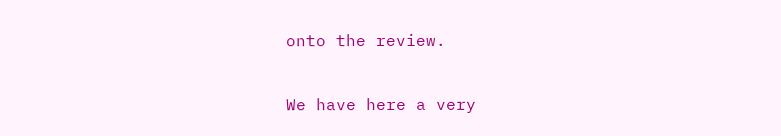onto the review.

We have here a very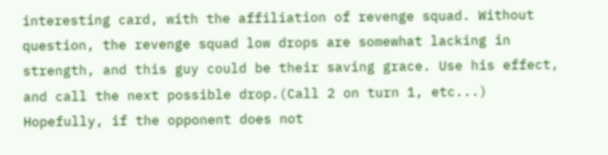interesting card, with the affiliation of revenge squad. Without question, the revenge squad low drops are somewhat lacking in strength, and this guy could be their saving grace. Use his effect, and call the next possible drop.(Call 2 on turn 1, etc...) Hopefully, if the opponent does not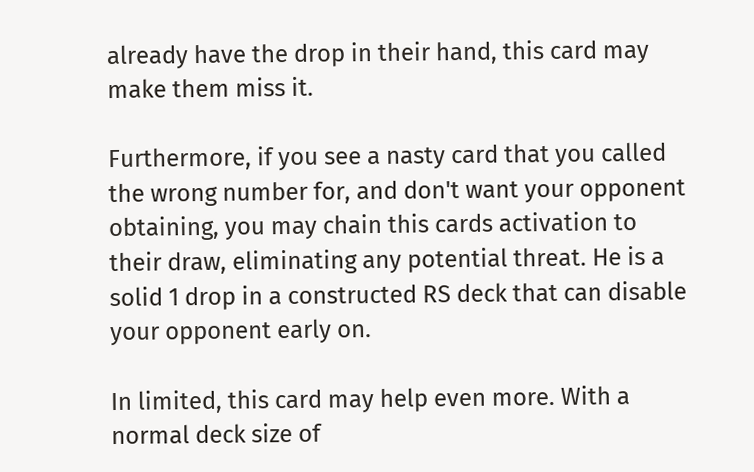already have the drop in their hand, this card may make them miss it.

Furthermore, if you see a nasty card that you called the wrong number for, and don't want your opponent obtaining, you may chain this cards activation to their draw, eliminating any potential threat. He is a solid 1 drop in a constructed RS deck that can disable your opponent early on.

In limited, this card may help even more. With a normal deck size of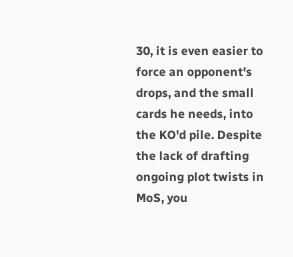30, it is even easier to force an opponent's drops, and the small cards he needs, into the KO'd pile. Despite the lack of drafting ongoing plot twists in MoS, you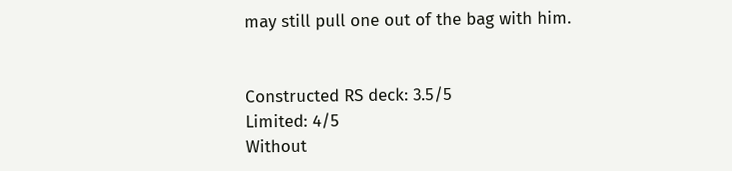may still pull one out of the bag with him.


Constructed RS deck: 3.5/5
Limited: 4/5
Without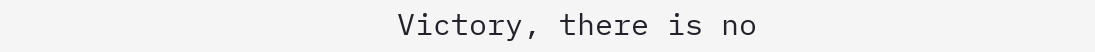Victory, there is no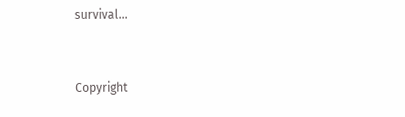survival...


Copyright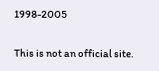1998-2005

This is not an official site.